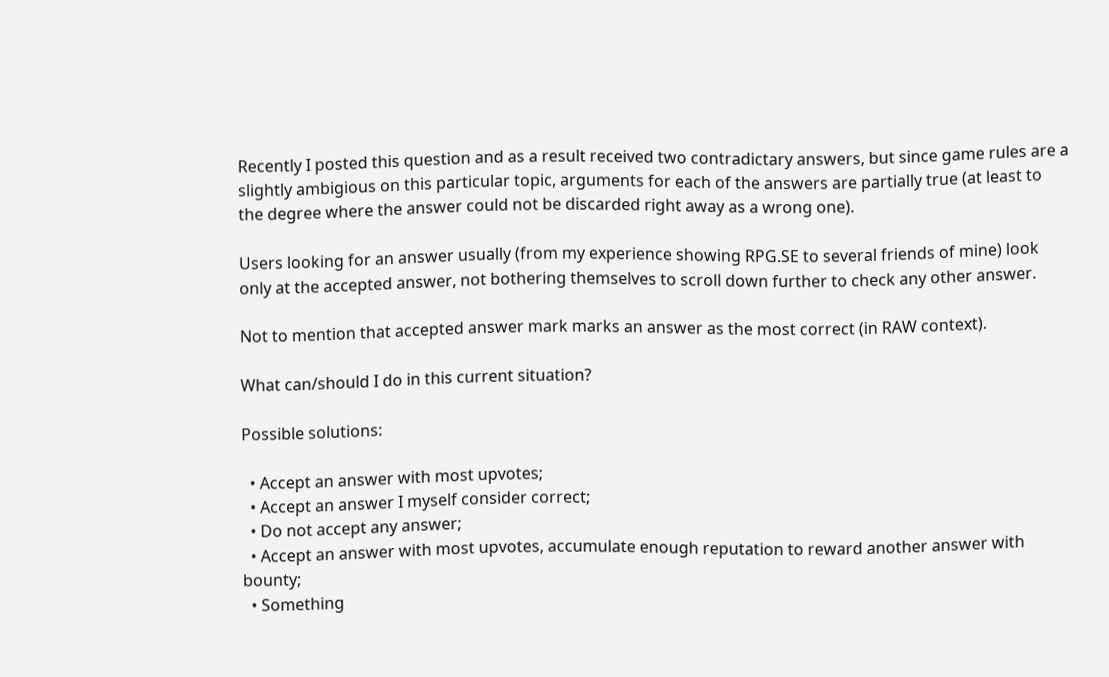Recently I posted this question and as a result received two contradictary answers, but since game rules are a slightly ambigious on this particular topic, arguments for each of the answers are partially true (at least to the degree where the answer could not be discarded right away as a wrong one).

Users looking for an answer usually (from my experience showing RPG.SE to several friends of mine) look only at the accepted answer, not bothering themselves to scroll down further to check any other answer.

Not to mention that accepted answer mark marks an answer as the most correct (in RAW context).

What can/should I do in this current situation?

Possible solutions:

  • Accept an answer with most upvotes;
  • Accept an answer I myself consider correct;
  • Do not accept any answer;
  • Accept an answer with most upvotes, accumulate enough reputation to reward another answer with bounty;
  • Something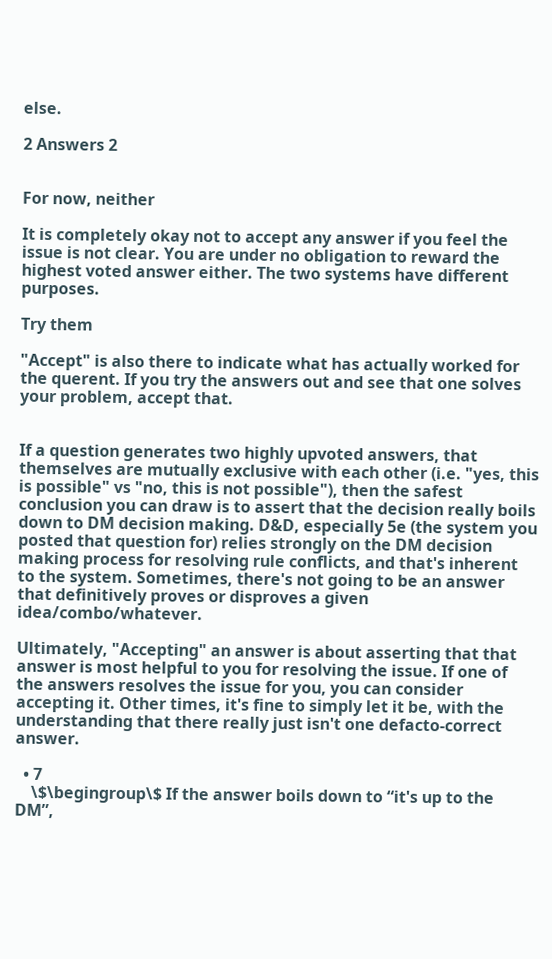else.

2 Answers 2


For now, neither

It is completely okay not to accept any answer if you feel the issue is not clear. You are under no obligation to reward the highest voted answer either. The two systems have different purposes.

Try them

"Accept" is also there to indicate what has actually worked for the querent. If you try the answers out and see that one solves your problem, accept that.


If a question generates two highly upvoted answers, that themselves are mutually exclusive with each other (i.e. "yes, this is possible" vs "no, this is not possible"), then the safest conclusion you can draw is to assert that the decision really boils down to DM decision making. D&D, especially 5e (the system you posted that question for) relies strongly on the DM decision making process for resolving rule conflicts, and that's inherent to the system. Sometimes, there's not going to be an answer that definitively proves or disproves a given idea/combo/whatever.

Ultimately, "Accepting" an answer is about asserting that that answer is most helpful to you for resolving the issue. If one of the answers resolves the issue for you, you can consider accepting it. Other times, it's fine to simply let it be, with the understanding that there really just isn't one defacto-correct answer.

  • 7
    \$\begingroup\$ If the answer boils down to “it's up to the DM”,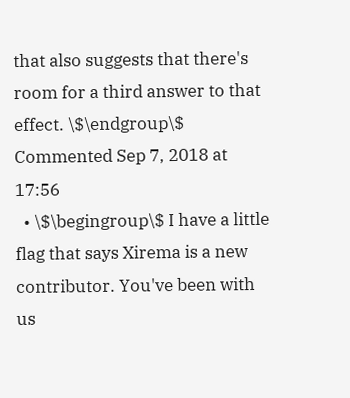that also suggests that there's room for a third answer to that effect. \$\endgroup\$ Commented Sep 7, 2018 at 17:56
  • \$\begingroup\$ I have a little flag that says Xirema is a new contributor. You've been with us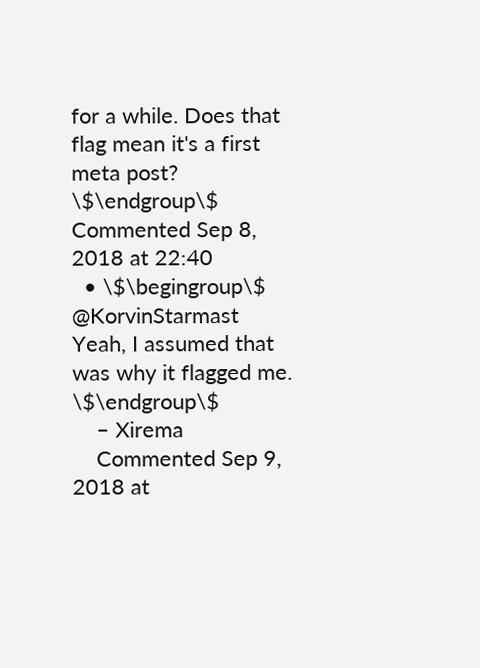for a while. Does that flag mean it's a first meta post? \$\endgroup\$ Commented Sep 8, 2018 at 22:40
  • \$\begingroup\$ @KorvinStarmast Yeah, I assumed that was why it flagged me. \$\endgroup\$
    – Xirema
    Commented Sep 9, 2018 at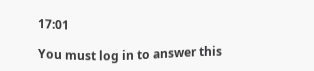17:01

You must log in to answer this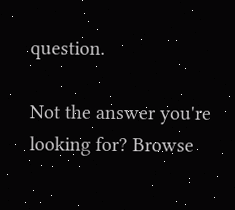question.

Not the answer you're looking for? Browse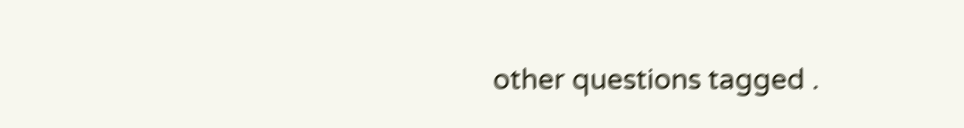other questions tagged .